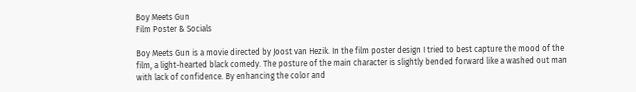Boy Meets Gun
Film Poster & Socials

Boy Meets Gun is a movie directed by Joost van Hezik. In the film poster design I tried to best capture the mood of the film, a light-hearted black comedy. The posture of the main character is slightly bended forward like a washed out man with lack of confidence. By enhancing the color and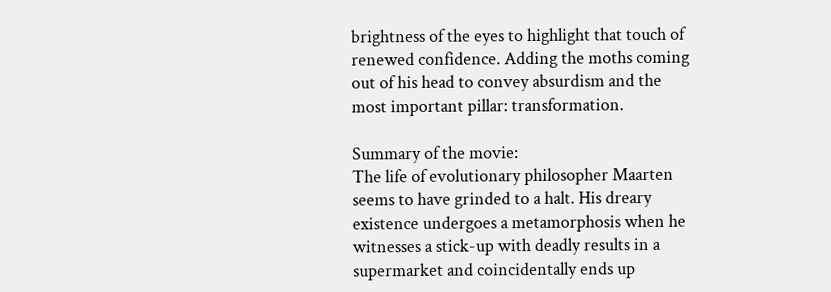brightness of the eyes to highlight that touch of renewed confidence. Adding the moths coming out of his head to convey absurdism and the most important pillar: transformation.

Summary of the movie:
The life of evolutionary philosopher Maarten seems to have grinded to a halt. His dreary existence undergoes a metamorphosis when he witnesses a stick-up with deadly results in a supermarket and coincidentally ends up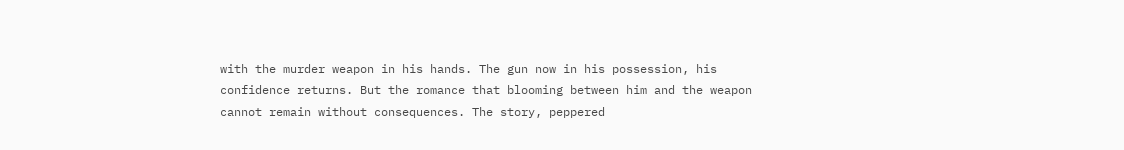with the murder weapon in his hands. The gun now in his possession, his confidence returns. But the romance that blooming between him and the weapon cannot remain without consequences. The story, peppered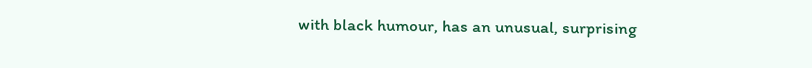with black humour, has an unusual, surprising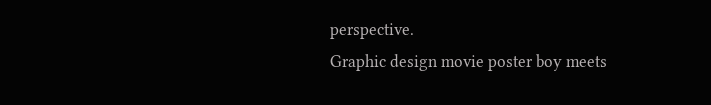perspective.
Graphic design movie poster boy meets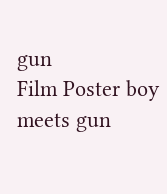gun
Film Poster boy meets gun